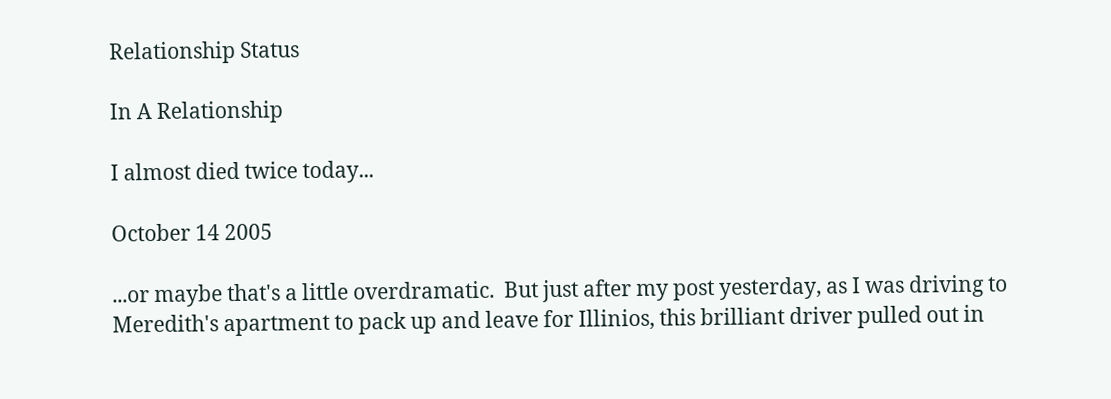Relationship Status

In A Relationship

I almost died twice today...

October 14 2005

...or maybe that's a little overdramatic.  But just after my post yesterday, as I was driving to Meredith's apartment to pack up and leave for Illinios, this brilliant driver pulled out in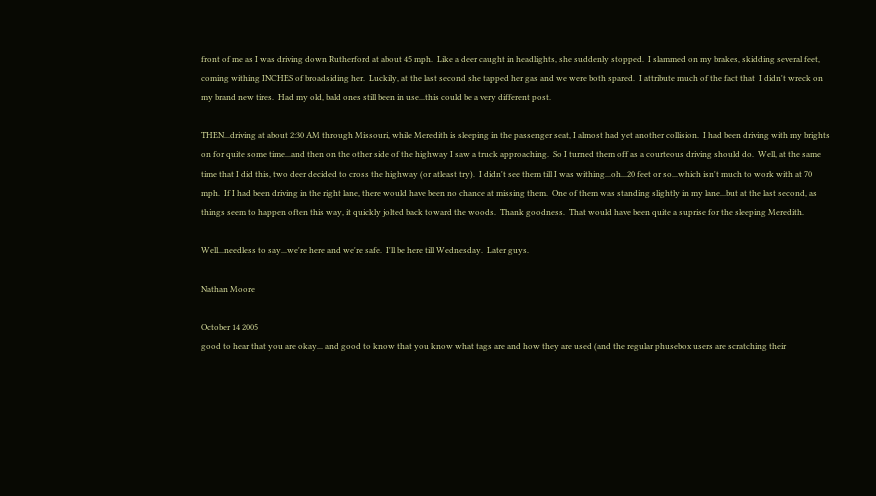front of me as I was driving down Rutherford at about 45 mph.  Like a deer caught in headlights, she suddenly stopped.  I slammed on my brakes, skidding several feet, coming withing INCHES of broadsiding her.  Luckily, at the last second she tapped her gas and we were both spared.  I attribute much of the fact that  I didn't wreck on my brand new tires.  Had my old, bald ones still been in use...this could be a very different post.

THEN...driving at about 2:30 AM through Missouri, while Meredith is sleeping in the passenger seat, I almost had yet another collision.  I had been driving with my brights on for quite some time...and then on the other side of the highway I saw a truck approaching.  So I turned them off as a courteous driving should do.  Well, at the same time that I did this, two deer decided to cross the highway (or atleast try).  I didn't see them till I was withing...oh...20 feet or so...which isn't much to work with at 70 mph.  If I had been driving in the right lane, there would have been no chance at missing them.  One of them was standing slightly in my lane...but at the last second, as things seem to happen often this way, it quickly jolted back toward the woods.  Thank goodness.  That would have been quite a suprise for the sleeping Meredith.

Well...needless to say...we're here and we're safe.  I'll be here till Wednesday.  Later guys.

Nathan Moore

October 14 2005
good to hear that you are okay... and good to know that you know what tags are and how they are used (and the regular phusebox users are scratching their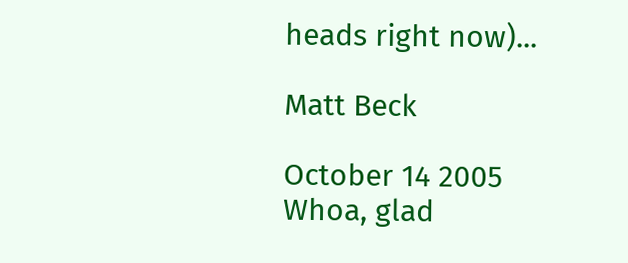heads right now)...

Matt Beck

October 14 2005
Whoa, glad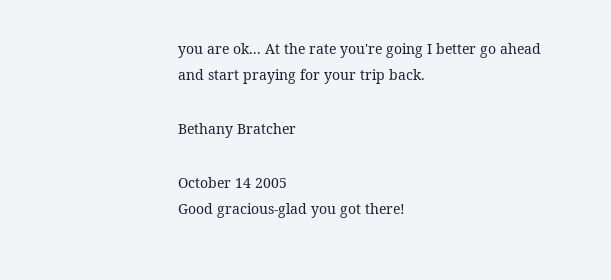you are ok... At the rate you're going I better go ahead and start praying for your trip back.

Bethany Bratcher

October 14 2005
Good gracious-glad you got there!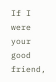If I were your good friend,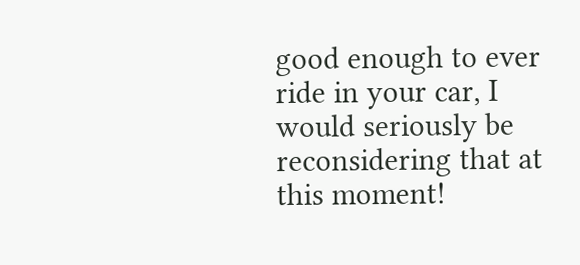good enough to ever ride in your car, I would seriously be reconsidering that at this moment!